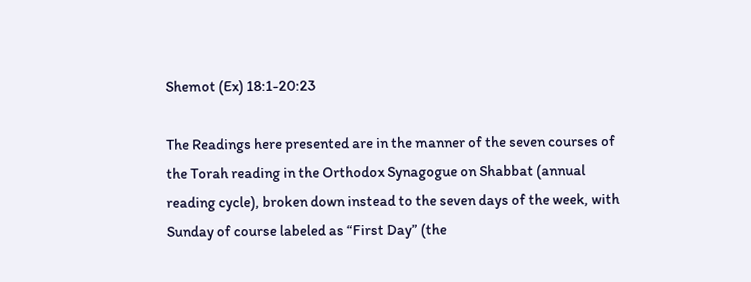Shemot (Ex) 18:1-20:23

The Readings here presented are in the manner of the seven courses of the Torah reading in the Orthodox Synagogue on Shabbat (annual reading cycle), broken down instead to the seven days of the week, with Sunday of course labeled as “First Day” (the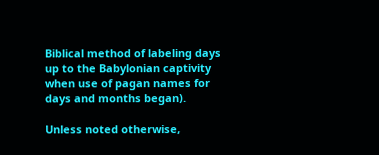Biblical method of labeling days up to the Babylonian captivity when use of pagan names for days and months began).

Unless noted otherwise,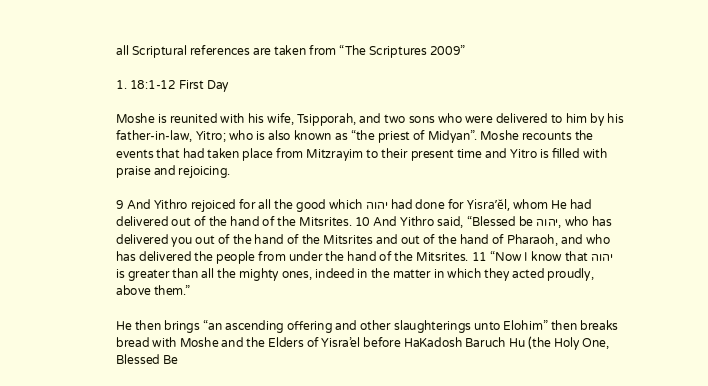all Scriptural references are taken from “The Scriptures 2009”

1. 18:1-12 First Day

Moshe is reunited with his wife, Tsipporah, and two sons who were delivered to him by his father-in-law, Yitro; who is also known as “the priest of Midyan”. Moshe recounts the events that had taken place from Mitzrayim to their present time and Yitro is filled with praise and rejoicing.

9 And Yithro rejoiced for all the good which יהוה had done for Yisra’ĕl, whom He had delivered out of the hand of the Mitsrites. 10 And Yithro said, “Blessed be יהוה, who has delivered you out of the hand of the Mitsrites and out of the hand of Pharaoh, and who has delivered the people from under the hand of the Mitsrites. 11 “Now I know that יהוה is greater than all the mighty ones, indeed in the matter in which they acted proudly, above them.”

He then brings “an ascending offering and other slaughterings unto Elohim” then breaks bread with Moshe and the Elders of Yisra’el before HaKadosh Baruch Hu (the Holy One, Blessed Be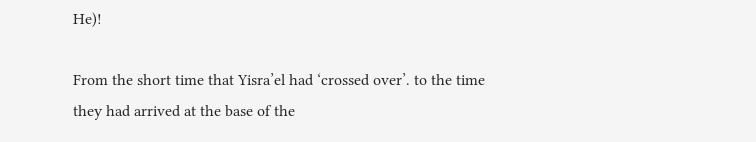He)!

From the short time that Yisra’el had ‘crossed over’. to the time they had arrived at the base of the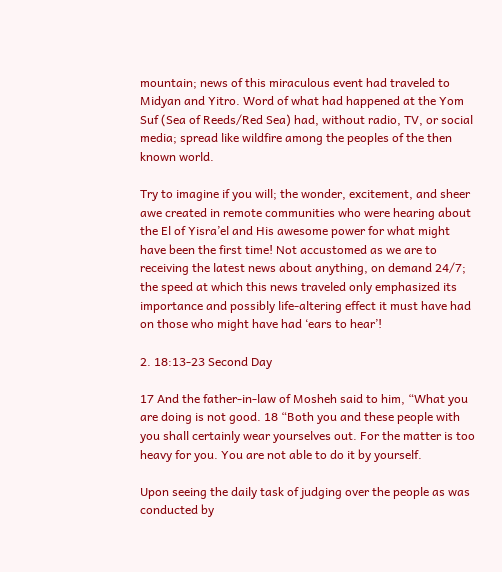mountain; news of this miraculous event had traveled to Midyan and Yitro. Word of what had happened at the Yom Suf (Sea of Reeds/Red Sea) had, without radio, TV, or social media; spread like wildfire among the peoples of the then known world.

Try to imagine if you will; the wonder, excitement, and sheer awe created in remote communities who were hearing about the El of Yisra’el and His awesome power for what might have been the first time! Not accustomed as we are to receiving the latest news about anything, on demand 24/7; the speed at which this news traveled only emphasized its importance and possibly life-altering effect it must have had on those who might have had ‘ears to hear’!

2. 18:13-23 Second Day

17 And the father-in-law of Mosheh said to him, “What you are doing is not good. 18 “Both you and these people with you shall certainly wear yourselves out. For the matter is too heavy for you. You are not able to do it by yourself.

Upon seeing the daily task of judging over the people as was conducted by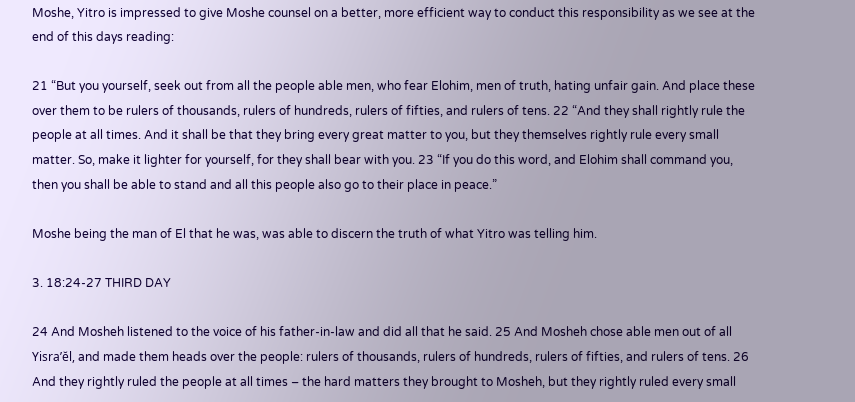Moshe, Yitro is impressed to give Moshe counsel on a better, more efficient way to conduct this responsibility as we see at the end of this days reading:

21 “But you yourself, seek out from all the people able men, who fear Elohim, men of truth, hating unfair gain. And place these over them to be rulers of thousands, rulers of hundreds, rulers of fifties, and rulers of tens. 22 “And they shall rightly rule the people at all times. And it shall be that they bring every great matter to you, but they themselves rightly rule every small matter. So, make it lighter for yourself, for they shall bear with you. 23 “If you do this word, and Elohim shall command you, then you shall be able to stand and all this people also go to their place in peace.”

Moshe being the man of El that he was, was able to discern the truth of what Yitro was telling him.

3. 18:24-27 THIRD DAY

24 And Mosheh listened to the voice of his father-in-law and did all that he said. 25 And Mosheh chose able men out of all Yisra’ĕl, and made them heads over the people: rulers of thousands, rulers of hundreds, rulers of fifties, and rulers of tens. 26 And they rightly ruled the people at all times – the hard matters they brought to Mosheh, but they rightly ruled every small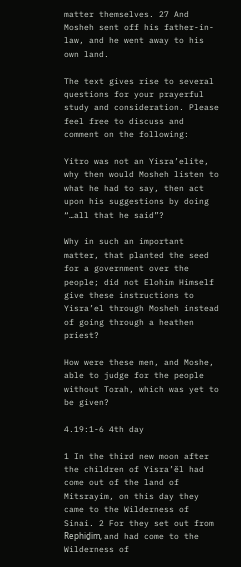matter themselves. 27 And Mosheh sent off his father-in-law, and he went away to his own land.

The text gives rise to several questions for your prayerful study and consideration. Please feel free to discuss and comment on the following:

Yitro was not an Yisra’elite, why then would Mosheh listen to what he had to say, then act upon his suggestions by doing “…all that he said”?

Why in such an important matter, that planted the seed for a government over the people; did not Elohim Himself give these instructions to Yisra’el through Mosheh instead of going through a heathen priest?

How were these men, and Moshe, able to judge for the people without Torah, which was yet to be given?

4.19:1-6 4th day

1 In the third new moon after the children of Yisra’ĕl had come out of the land of Mitsrayim, on this day they came to the Wilderness of Sinai. 2 For they set out from Rephiḏim, and had come to the Wilderness of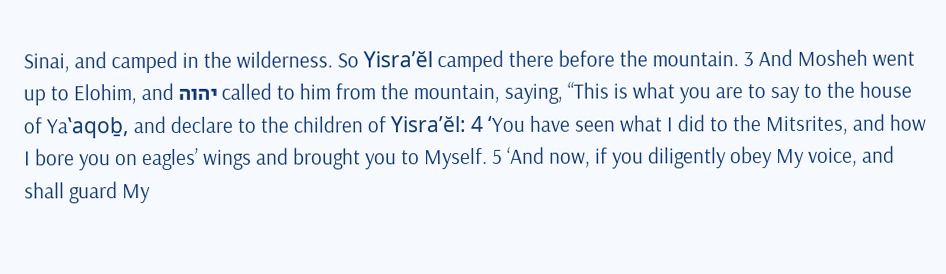Sinai, and camped in the wilderness. So Yisra’ĕl camped there before the mountain. 3 And Mosheh went up to Elohim, and יהוה called to him from the mountain, saying, “This is what you are to say to the house of Ya‛aqoḇ, and declare to the children of Yisra’ĕl: 4 ‘You have seen what I did to the Mitsrites, and how I bore you on eagles’ wings and brought you to Myself. 5 ‘And now, if you diligently obey My voice, and shall guard My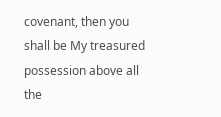covenant, then you shall be My treasured possession above all the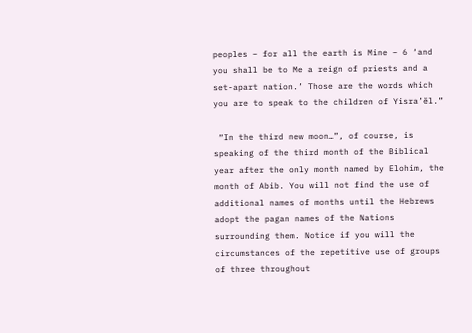peoples – for all the earth is Mine – 6 ‘and you shall be to Me a reign of priests and a set-apart nation.’ Those are the words which you are to speak to the children of Yisra’ĕl.”

 “In the third new moon…”, of course, is speaking of the third month of the Biblical year after the only month named by Elohim, the month of Abib. You will not find the use of additional names of months until the Hebrews adopt the pagan names of the Nations surrounding them. Notice if you will the circumstances of the repetitive use of groups of three throughout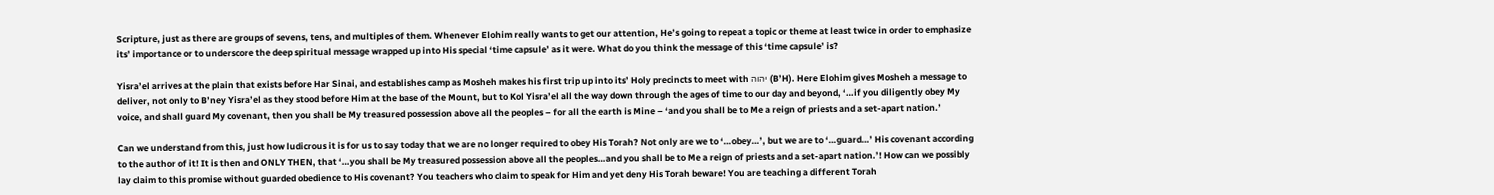Scripture, just as there are groups of sevens, tens, and multiples of them. Whenever Elohim really wants to get our attention, He’s going to repeat a topic or theme at least twice in order to emphasize its’ importance or to underscore the deep spiritual message wrapped up into His special ‘time capsule’ as it were. What do you think the message of this ‘time capsule’ is?

Yisra’el arrives at the plain that exists before Har Sinai, and establishes camp as Mosheh makes his first trip up into its’ Holy precincts to meet with יהוה (B’H). Here Elohim gives Mosheh a message to deliver, not only to B’ney Yisra’el as they stood before Him at the base of the Mount, but to Kol Yisra’el all the way down through the ages of time to our day and beyond, ‘…if you diligently obey My voice, and shall guard My covenant, then you shall be My treasured possession above all the peoples – for all the earth is Mine – ‘and you shall be to Me a reign of priests and a set-apart nation.’

Can we understand from this, just how ludicrous it is for us to say today that we are no longer required to obey His Torah? Not only are we to ‘…obey…’, but we are to ‘…guard…’ His covenant according to the author of it! It is then and ONLY THEN, that ‘…you shall be My treasured possession above all the peoples…and you shall be to Me a reign of priests and a set-apart nation.’! How can we possibly lay claim to this promise without guarded obedience to His covenant? You teachers who claim to speak for Him and yet deny His Torah beware! You are teaching a different Torah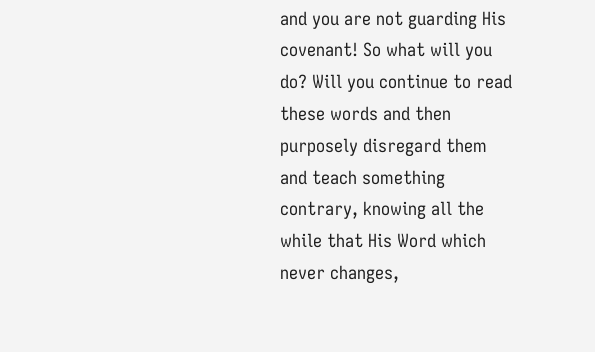and you are not guarding His covenant! So what will you do? Will you continue to read these words and then purposely disregard them and teach something contrary, knowing all the while that His Word which never changes,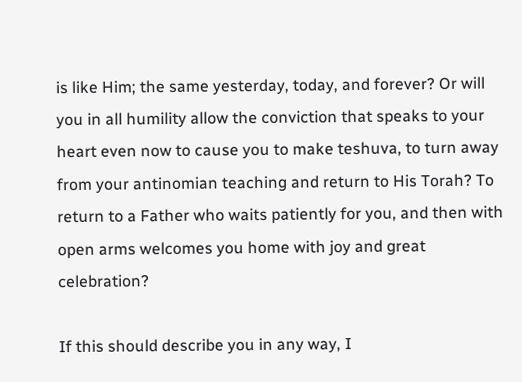is like Him; the same yesterday, today, and forever? Or will you in all humility allow the conviction that speaks to your heart even now to cause you to make teshuva, to turn away from your antinomian teaching and return to His Torah? To return to a Father who waits patiently for you, and then with open arms welcomes you home with joy and great celebration?

If this should describe you in any way, I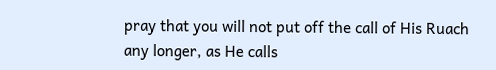pray that you will not put off the call of His Ruach any longer, as He calls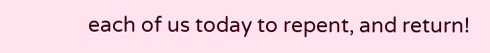each of us today to repent, and return!